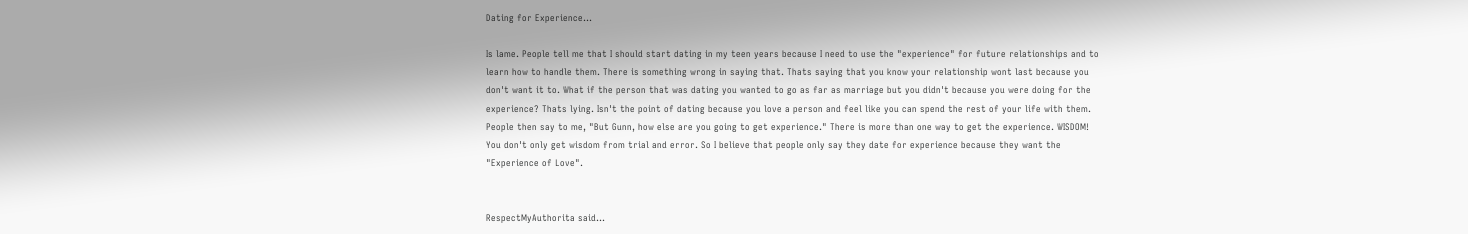Dating for Experience...

Is lame. People tell me that I should start dating in my teen years because I need to use the "experience" for future relationships and to learn how to handle them. There is something wrong in saying that. Thats saying that you know your relationship wont last because you don't want it to. What if the person that was dating you wanted to go as far as marriage but you didn't because you were doing for the experience? Thats lying. Isn't the point of dating because you love a person and feel like you can spend the rest of your life with them. People then say to me, "But Gunn, how else are you going to get experience." There is more than one way to get the experience. WISDOM! You don't only get wisdom from trial and error. So I believe that people only say they date for experience because they want the "Experience of Love".


RespectMyAuthorita said...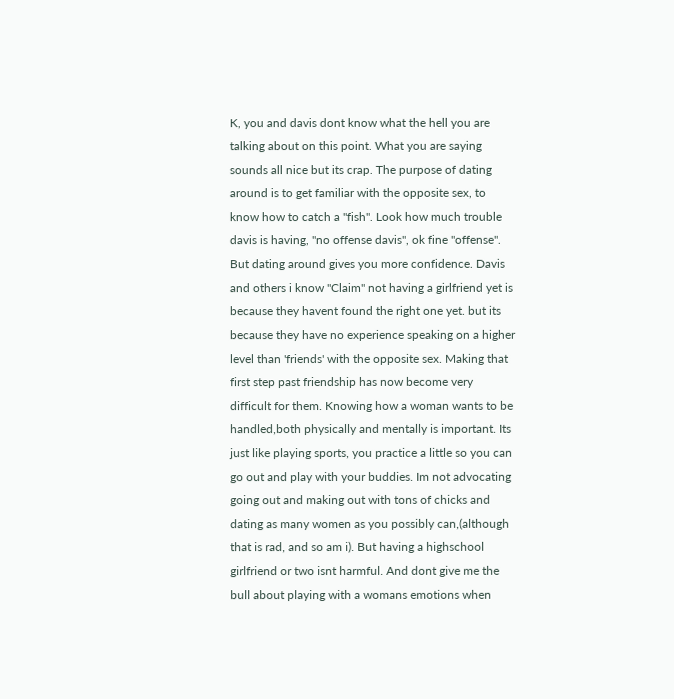K, you and davis dont know what the hell you are talking about on this point. What you are saying sounds all nice but its crap. The purpose of dating around is to get familiar with the opposite sex, to know how to catch a "fish". Look how much trouble davis is having, "no offense davis", ok fine "offense". But dating around gives you more confidence. Davis and others i know "Claim" not having a girlfriend yet is because they havent found the right one yet. but its because they have no experience speaking on a higher level than 'friends' with the opposite sex. Making that first step past friendship has now become very difficult for them. Knowing how a woman wants to be handled,both physically and mentally is important. Its just like playing sports, you practice a little so you can go out and play with your buddies. Im not advocating going out and making out with tons of chicks and dating as many women as you possibly can,(although that is rad, and so am i). But having a highschool girlfriend or two isnt harmful. And dont give me the bull about playing with a womans emotions when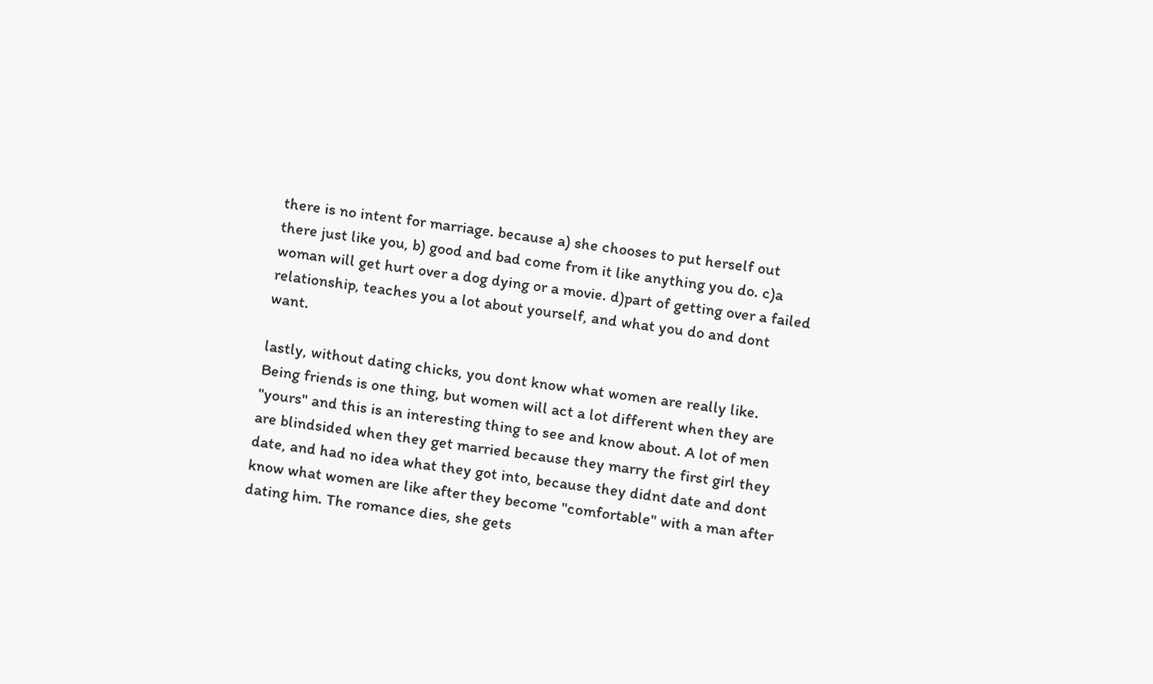there is no intent for marriage. because a) she chooses to put herself out there just like you, b) good and bad come from it like anything you do. c)a woman will get hurt over a dog dying or a movie. d)part of getting over a failed relationship, teaches you a lot about yourself, and what you do and dont want.

lastly, without dating chicks, you dont know what women are really like. Being friends is one thing, but women will act a lot different when they are "yours" and this is an interesting thing to see and know about. A lot of men are blindsided when they get married because they marry the first girl they date, and had no idea what they got into, because they didnt date and dont know what women are like after they become "comfortable" with a man after dating him. The romance dies, she gets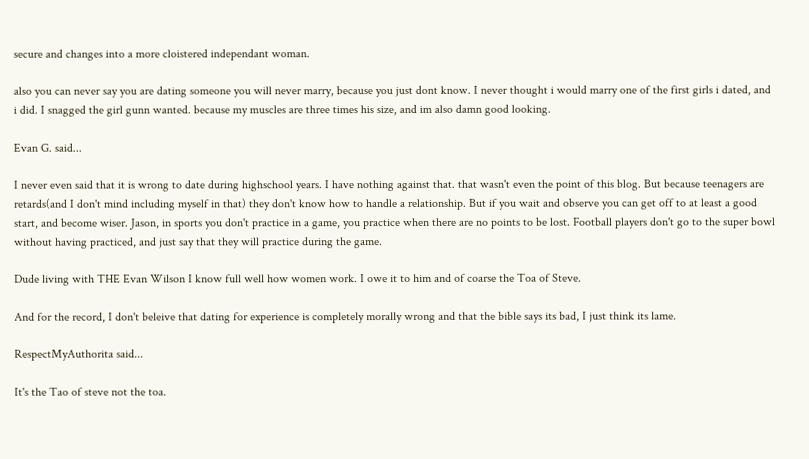secure and changes into a more cloistered independant woman.

also you can never say you are dating someone you will never marry, because you just dont know. I never thought i would marry one of the first girls i dated, and i did. I snagged the girl gunn wanted. because my muscles are three times his size, and im also damn good looking.

Evan G. said...

I never even said that it is wrong to date during highschool years. I have nothing against that. that wasn't even the point of this blog. But because teenagers are retards(and I don't mind including myself in that) they don't know how to handle a relationship. But if you wait and observe you can get off to at least a good start, and become wiser. Jason, in sports you don't practice in a game, you practice when there are no points to be lost. Football players don't go to the super bowl without having practiced, and just say that they will practice during the game.

Dude living with THE Evan Wilson I know full well how women work. I owe it to him and of coarse the Toa of Steve.

And for the record, I don't beleive that dating for experience is completely morally wrong and that the bible says its bad, I just think its lame.

RespectMyAuthorita said...

It's the Tao of steve not the toa.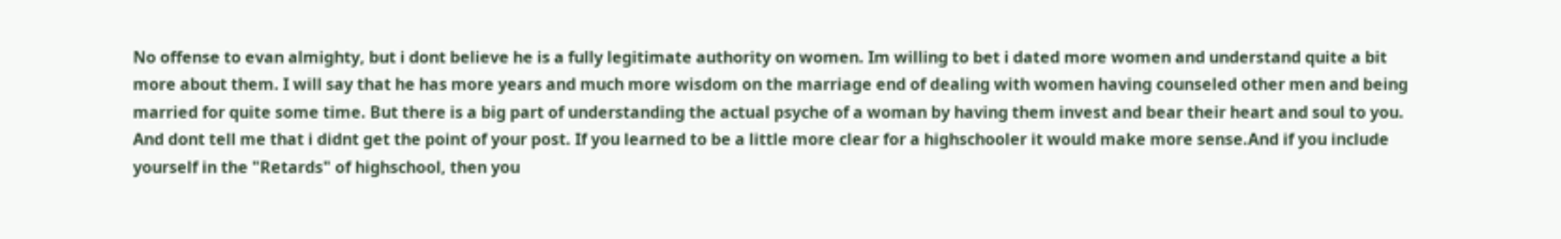No offense to evan almighty, but i dont believe he is a fully legitimate authority on women. Im willing to bet i dated more women and understand quite a bit more about them. I will say that he has more years and much more wisdom on the marriage end of dealing with women having counseled other men and being married for quite some time. But there is a big part of understanding the actual psyche of a woman by having them invest and bear their heart and soul to you. And dont tell me that i didnt get the point of your post. If you learned to be a little more clear for a highschooler it would make more sense.And if you include yourself in the "Retards" of highschool, then you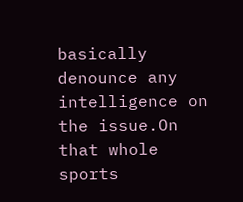basically denounce any intelligence on the issue.On that whole sports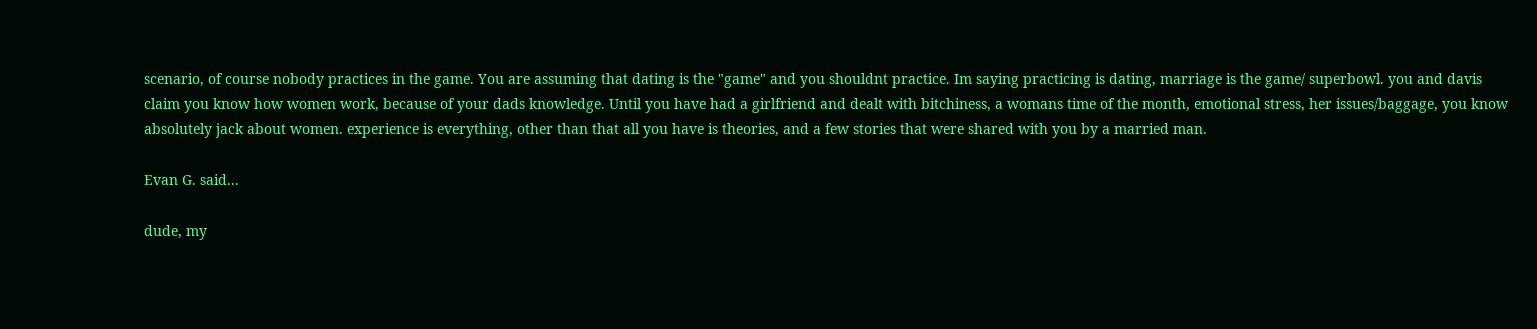scenario, of course nobody practices in the game. You are assuming that dating is the "game" and you shouldnt practice. Im saying practicing is dating, marriage is the game/ superbowl. you and davis claim you know how women work, because of your dads knowledge. Until you have had a girlfriend and dealt with bitchiness, a womans time of the month, emotional stress, her issues/baggage, you know absolutely jack about women. experience is everything, other than that all you have is theories, and a few stories that were shared with you by a married man.

Evan G. said...

dude, my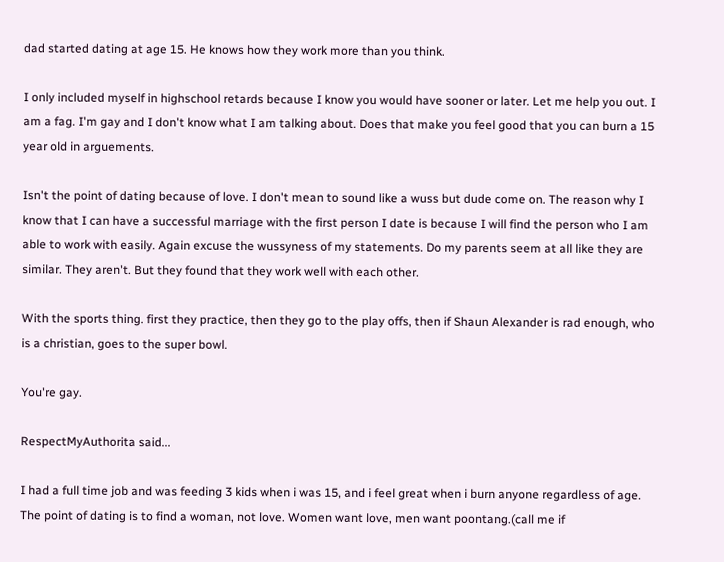dad started dating at age 15. He knows how they work more than you think.

I only included myself in highschool retards because I know you would have sooner or later. Let me help you out. I am a fag. I'm gay and I don't know what I am talking about. Does that make you feel good that you can burn a 15 year old in arguements.

Isn't the point of dating because of love. I don't mean to sound like a wuss but dude come on. The reason why I know that I can have a successful marriage with the first person I date is because I will find the person who I am able to work with easily. Again excuse the wussyness of my statements. Do my parents seem at all like they are similar. They aren't. But they found that they work well with each other.

With the sports thing. first they practice, then they go to the play offs, then if Shaun Alexander is rad enough, who is a christian, goes to the super bowl.

You're gay.

RespectMyAuthorita said...

I had a full time job and was feeding 3 kids when i was 15, and i feel great when i burn anyone regardless of age. The point of dating is to find a woman, not love. Women want love, men want poontang.(call me if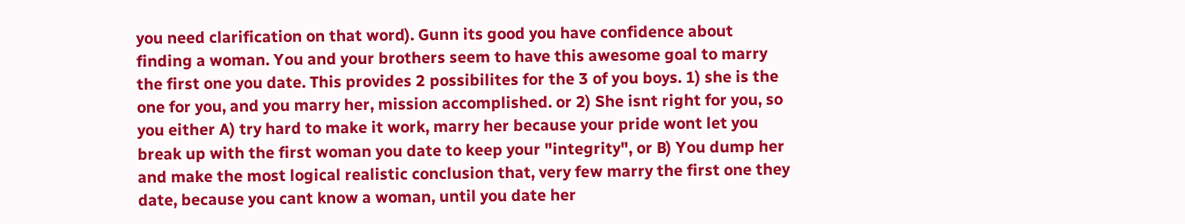you need clarification on that word). Gunn its good you have confidence about finding a woman. You and your brothers seem to have this awesome goal to marry the first one you date. This provides 2 possibilites for the 3 of you boys. 1) she is the one for you, and you marry her, mission accomplished. or 2) She isnt right for you, so you either A) try hard to make it work, marry her because your pride wont let you break up with the first woman you date to keep your "integrity", or B) You dump her and make the most logical realistic conclusion that, very few marry the first one they date, because you cant know a woman, until you date her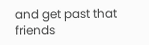and get past that friends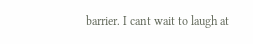barrier. I cant wait to laugh at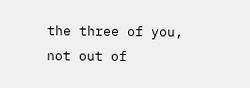the three of you, not out of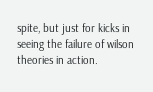spite, but just for kicks in seeing the failure of wilson theories in action.